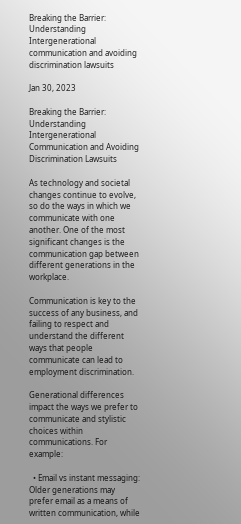Breaking the Barrier: Understanding Intergenerational communication and avoiding discrimination lawsuits

Jan 30, 2023

Breaking the Barrier: Understanding Intergenerational Communication and Avoiding Discrimination Lawsuits

As technology and societal changes continue to evolve, so do the ways in which we communicate with one another. One of the most significant changes is the communication gap between different generations in the workplace.

Communication is key to the success of any business, and failing to respect and understand the different ways that people communicate can lead to employment discrimination.

Generational differences impact the ways we prefer to communicate and stylistic choices within communications. For example:

  • Email vs instant messaging: Older generations may prefer email as a means of written communication, while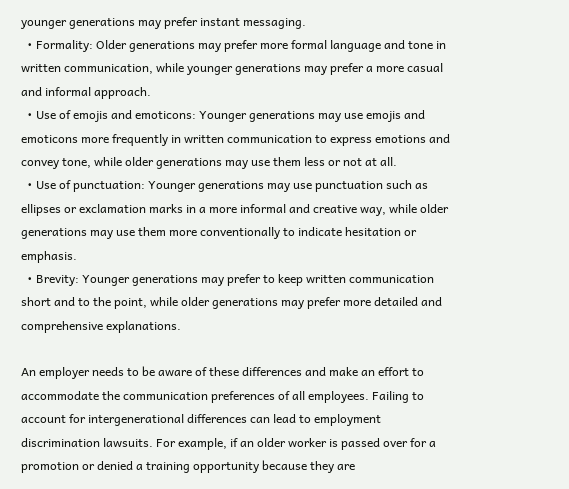younger generations may prefer instant messaging.
  • Formality: Older generations may prefer more formal language and tone in written communication, while younger generations may prefer a more casual and informal approach.
  • Use of emojis and emoticons: Younger generations may use emojis and emoticons more frequently in written communication to express emotions and convey tone, while older generations may use them less or not at all.
  • Use of punctuation: Younger generations may use punctuation such as ellipses or exclamation marks in a more informal and creative way, while older generations may use them more conventionally to indicate hesitation or emphasis.
  • Brevity: Younger generations may prefer to keep written communication short and to the point, while older generations may prefer more detailed and comprehensive explanations.

An employer needs to be aware of these differences and make an effort to accommodate the communication preferences of all employees. Failing to account for intergenerational differences can lead to employment discrimination lawsuits. For example, if an older worker is passed over for a promotion or denied a training opportunity because they are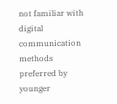not familiar with digital communication methods preferred by younger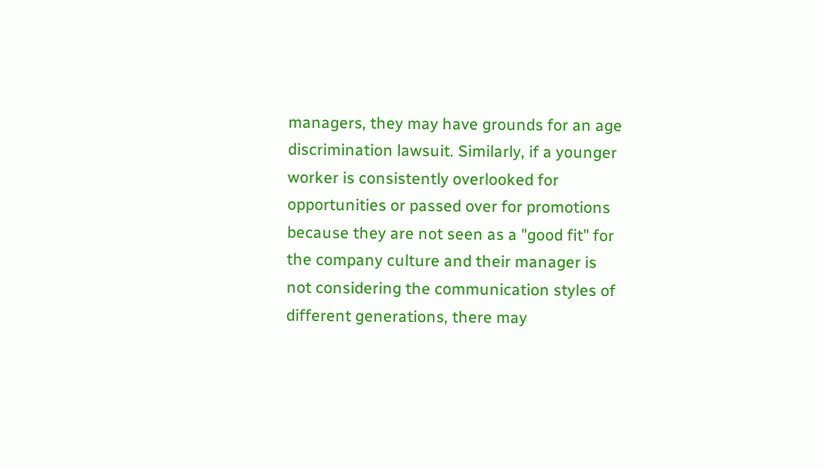managers, they may have grounds for an age discrimination lawsuit. Similarly, if a younger worker is consistently overlooked for opportunities or passed over for promotions because they are not seen as a "good fit" for the company culture and their manager is not considering the communication styles of different generations, there may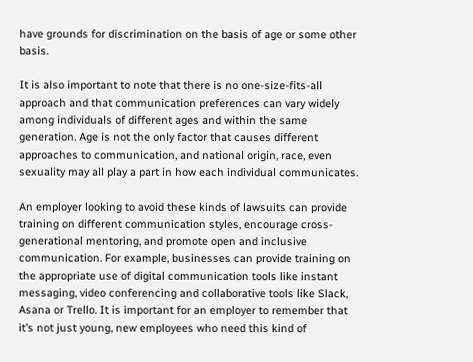have grounds for discrimination on the basis of age or some other basis.

It is also important to note that there is no one-size-fits-all approach and that communication preferences can vary widely among individuals of different ages and within the same generation. Age is not the only factor that causes different approaches to communication, and national origin, race, even sexuality may all play a part in how each individual communicates.

An employer looking to avoid these kinds of lawsuits can provide training on different communication styles, encourage cross-generational mentoring, and promote open and inclusive communication. For example, businesses can provide training on the appropriate use of digital communication tools like instant messaging, video conferencing and collaborative tools like Slack, Asana or Trello. It is important for an employer to remember that it’s not just young, new employees who need this kind of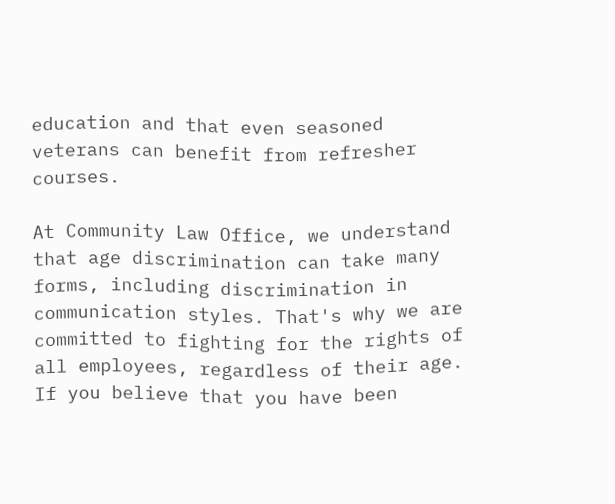education and that even seasoned veterans can benefit from refresher courses.

At Community Law Office, we understand that age discrimination can take many forms, including discrimination in communication styles. That's why we are committed to fighting for the rights of all employees, regardless of their age. If you believe that you have been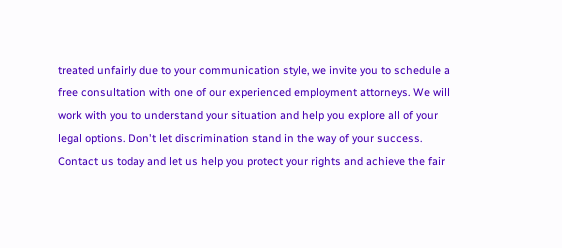treated unfairly due to your communication style, we invite you to schedule a free consultation with one of our experienced employment attorneys. We will work with you to understand your situation and help you explore all of your legal options. Don't let discrimination stand in the way of your success. Contact us today and let us help you protect your rights and achieve the fair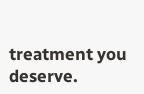treatment you deserve.